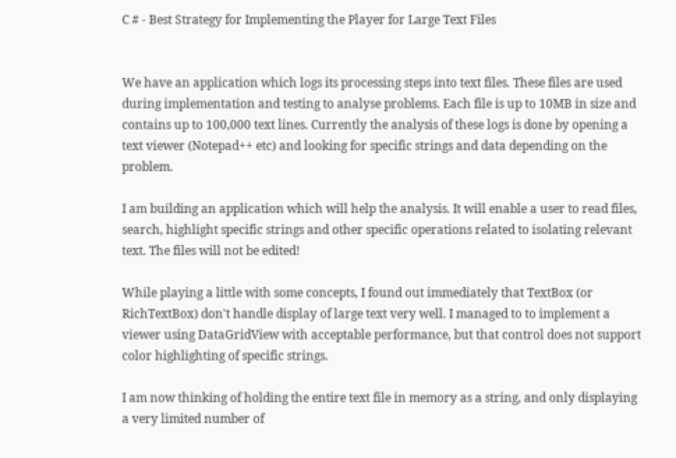C # - Best Strategy for Implementing the Player for Large Text Files


We have an application which logs its processing steps into text files. These files are used during implementation and testing to analyse problems. Each file is up to 10MB in size and contains up to 100,000 text lines. Currently the analysis of these logs is done by opening a text viewer (Notepad++ etc) and looking for specific strings and data depending on the problem.

I am building an application which will help the analysis. It will enable a user to read files, search, highlight specific strings and other specific operations related to isolating relevant text. The files will not be edited!

While playing a little with some concepts, I found out immediately that TextBox (or RichTextBox) don't handle display of large text very well. I managed to to implement a viewer using DataGridView with acceptable performance, but that control does not support color highlighting of specific strings.

I am now thinking of holding the entire text file in memory as a string, and only displaying a very limited number of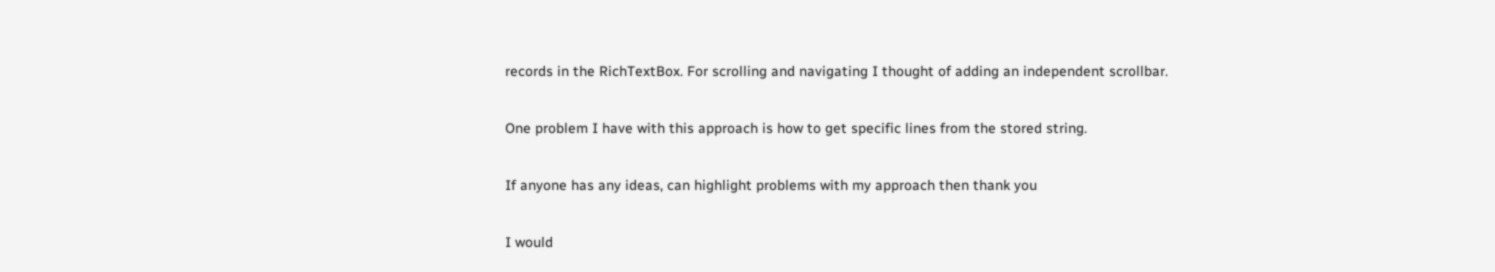records in the RichTextBox. For scrolling and navigating I thought of adding an independent scrollbar.

One problem I have with this approach is how to get specific lines from the stored string.

If anyone has any ideas, can highlight problems with my approach then thank you

I would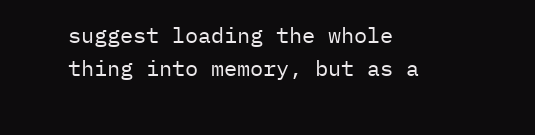suggest loading the whole thing into memory, but as a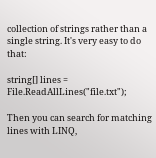collection of strings rather than a single string. It's very easy to do that:

string[] lines = File.ReadAllLines("file.txt");

Then you can search for matching lines with LINQ,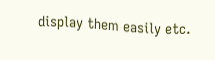display them easily etc.